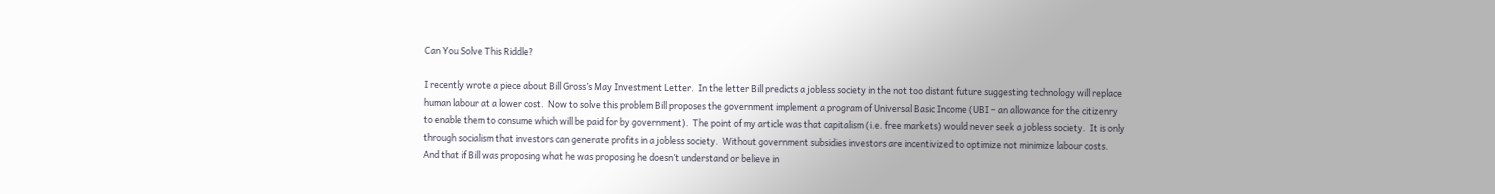Can You Solve This Riddle?

I recently wrote a piece about Bill Gross’s May Investment Letter.  In the letter Bill predicts a jobless society in the not too distant future suggesting technology will replace human labour at a lower cost.  Now to solve this problem Bill proposes the government implement a program of Universal Basic Income (UBI – an allowance for the citizenry to enable them to consume which will be paid for by government).  The point of my article was that capitalism (i.e. free markets) would never seek a jobless society.  It is only through socialism that investors can generate profits in a jobless society.  Without government subsidies investors are incentivized to optimize not minimize labour costs.  And that if Bill was proposing what he was proposing he doesn’t understand or believe in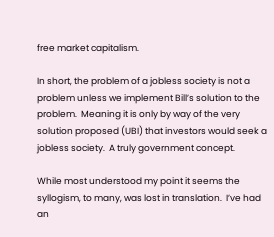free market capitalism.

In short, the problem of a jobless society is not a problem unless we implement Bill’s solution to the problem.  Meaning it is only by way of the very solution proposed (UBI) that investors would seek a jobless society.  A truly government concept.

While most understood my point it seems the syllogism, to many, was lost in translation.  I’ve had an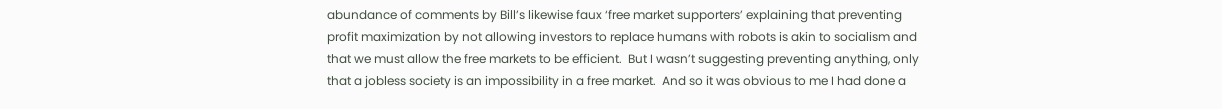abundance of comments by Bill’s likewise faux ‘free market supporters’ explaining that preventing profit maximization by not allowing investors to replace humans with robots is akin to socialism and that we must allow the free markets to be efficient.  But I wasn’t suggesting preventing anything, only that a jobless society is an impossibility in a free market.  And so it was obvious to me I had done a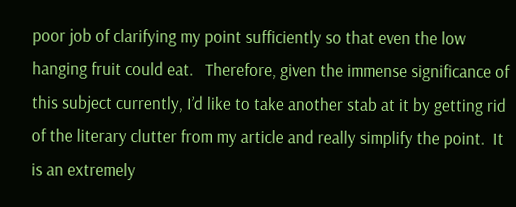poor job of clarifying my point sufficiently so that even the low hanging fruit could eat.   Therefore, given the immense significance of this subject currently, I’d like to take another stab at it by getting rid of the literary clutter from my article and really simplify the point.  It is an extremely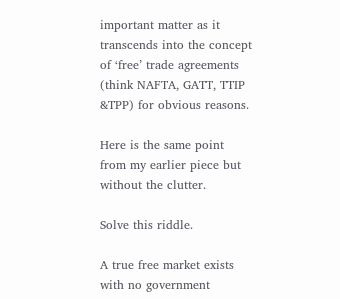important matter as it transcends into the concept of ‘free’ trade agreements (think NAFTA, GATT, TTIP &TPP) for obvious reasons.

Here is the same point from my earlier piece but without the clutter.

Solve this riddle.

A true free market exists with no government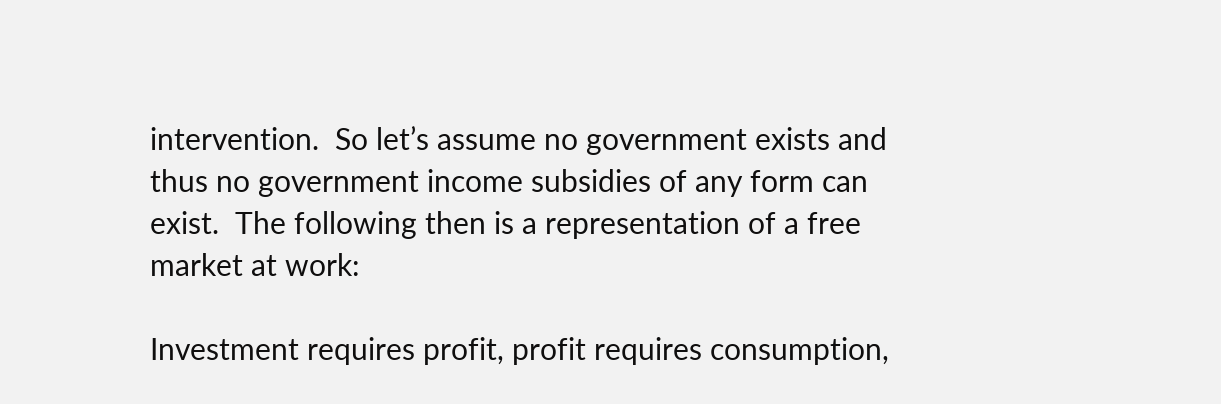intervention.  So let’s assume no government exists and thus no government income subsidies of any form can exist.  The following then is a representation of a free market at work:

Investment requires profit, profit requires consumption,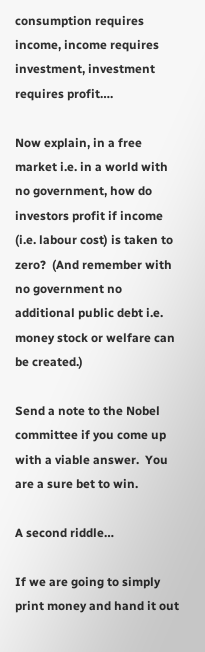consumption requires income, income requires investment, investment requires profit….

Now explain, in a free market i.e. in a world with no government, how do investors profit if income (i.e. labour cost) is taken to zero?  (And remember with no government no additional public debt i.e. money stock or welfare can be created.)

Send a note to the Nobel committee if you come up with a viable answer.  You are a sure bet to win.

A second riddle…

If we are going to simply print money and hand it out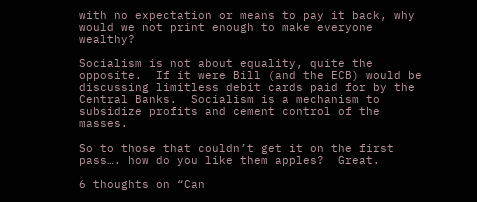with no expectation or means to pay it back, why would we not print enough to make everyone wealthy?

Socialism is not about equality, quite the opposite.  If it were Bill (and the ECB) would be discussing limitless debit cards paid for by the Central Banks.  Socialism is a mechanism to subsidize profits and cement control of the masses.

So to those that couldn’t get it on the first pass…. how do you like them apples?  Great.

6 thoughts on “Can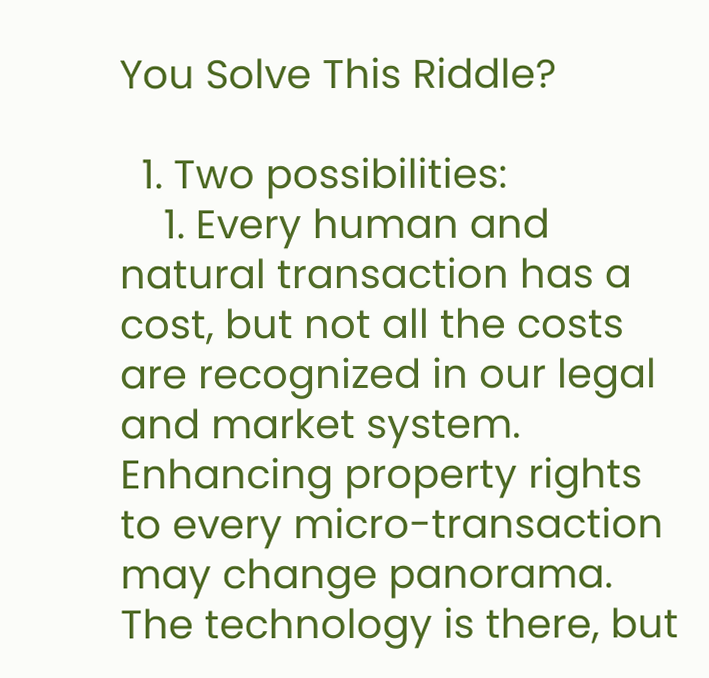You Solve This Riddle?

  1. Two possibilities:
    1. Every human and natural transaction has a cost, but not all the costs are recognized in our legal and market system. Enhancing property rights to every micro-transaction may change panorama. The technology is there, but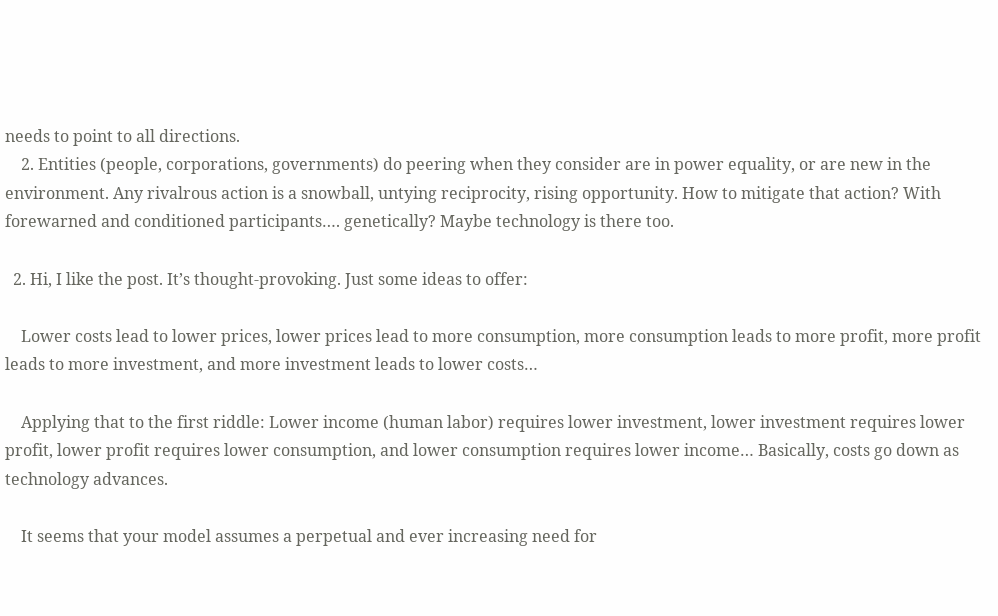needs to point to all directions.
    2. Entities (people, corporations, governments) do peering when they consider are in power equality, or are new in the environment. Any rivalrous action is a snowball, untying reciprocity, rising opportunity. How to mitigate that action? With forewarned and conditioned participants…. genetically? Maybe technology is there too.

  2. Hi, I like the post. It’s thought-provoking. Just some ideas to offer:

    Lower costs lead to lower prices, lower prices lead to more consumption, more consumption leads to more profit, more profit leads to more investment, and more investment leads to lower costs…

    Applying that to the first riddle: Lower income (human labor) requires lower investment, lower investment requires lower profit, lower profit requires lower consumption, and lower consumption requires lower income… Basically, costs go down as technology advances.

    It seems that your model assumes a perpetual and ever increasing need for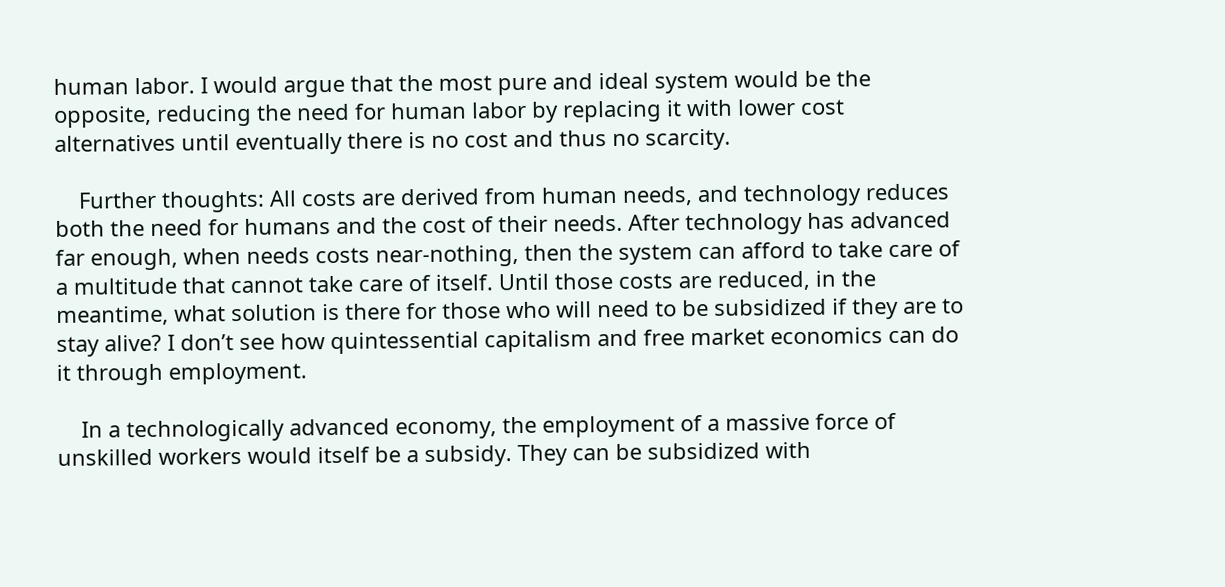human labor. I would argue that the most pure and ideal system would be the opposite, reducing the need for human labor by replacing it with lower cost alternatives until eventually there is no cost and thus no scarcity.

    Further thoughts: All costs are derived from human needs, and technology reduces both the need for humans and the cost of their needs. After technology has advanced far enough, when needs costs near-nothing, then the system can afford to take care of a multitude that cannot take care of itself. Until those costs are reduced, in the meantime, what solution is there for those who will need to be subsidized if they are to stay alive? I don’t see how quintessential capitalism and free market economics can do it through employment.

    In a technologically advanced economy, the employment of a massive force of unskilled workers would itself be a subsidy. They can be subsidized with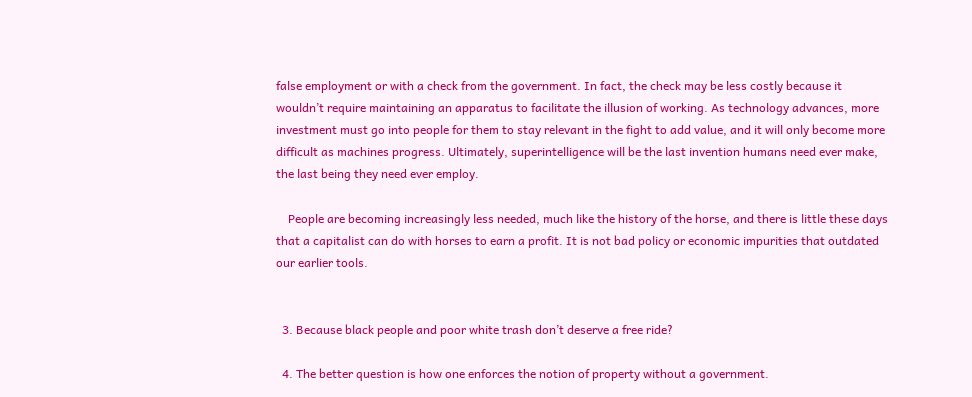false employment or with a check from the government. In fact, the check may be less costly because it wouldn’t require maintaining an apparatus to facilitate the illusion of working. As technology advances, more investment must go into people for them to stay relevant in the fight to add value, and it will only become more difficult as machines progress. Ultimately, superintelligence will be the last invention humans need ever make, the last being they need ever employ.

    People are becoming increasingly less needed, much like the history of the horse, and there is little these days that a capitalist can do with horses to earn a profit. It is not bad policy or economic impurities that outdated our earlier tools.


  3. Because black people and poor white trash don’t deserve a free ride?

  4. The better question is how one enforces the notion of property without a government.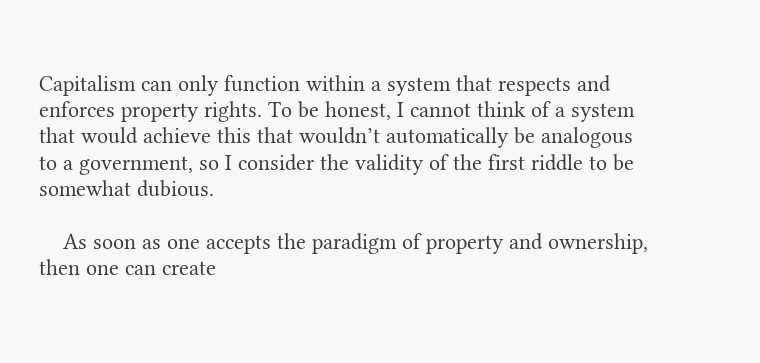Capitalism can only function within a system that respects and enforces property rights. To be honest, I cannot think of a system that would achieve this that wouldn’t automatically be analogous to a government, so I consider the validity of the first riddle to be somewhat dubious.

    As soon as one accepts the paradigm of property and ownership, then one can create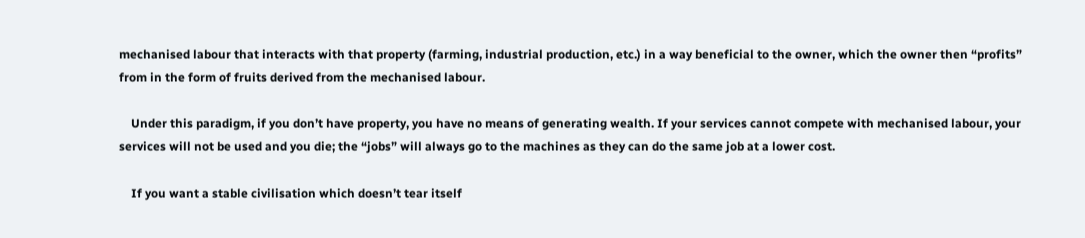mechanised labour that interacts with that property (farming, industrial production, etc.) in a way beneficial to the owner, which the owner then “profits” from in the form of fruits derived from the mechanised labour.

    Under this paradigm, if you don’t have property, you have no means of generating wealth. If your services cannot compete with mechanised labour, your services will not be used and you die; the “jobs” will always go to the machines as they can do the same job at a lower cost.

    If you want a stable civilisation which doesn’t tear itself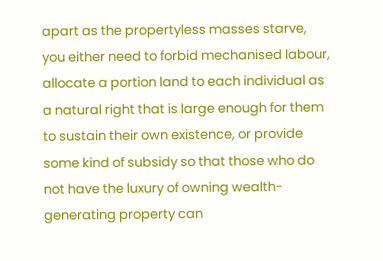apart as the propertyless masses starve, you either need to forbid mechanised labour, allocate a portion land to each individual as a natural right that is large enough for them to sustain their own existence, or provide some kind of subsidy so that those who do not have the luxury of owning wealth-generating property can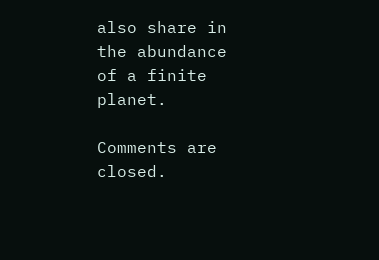also share in the abundance of a finite planet.

Comments are closed.